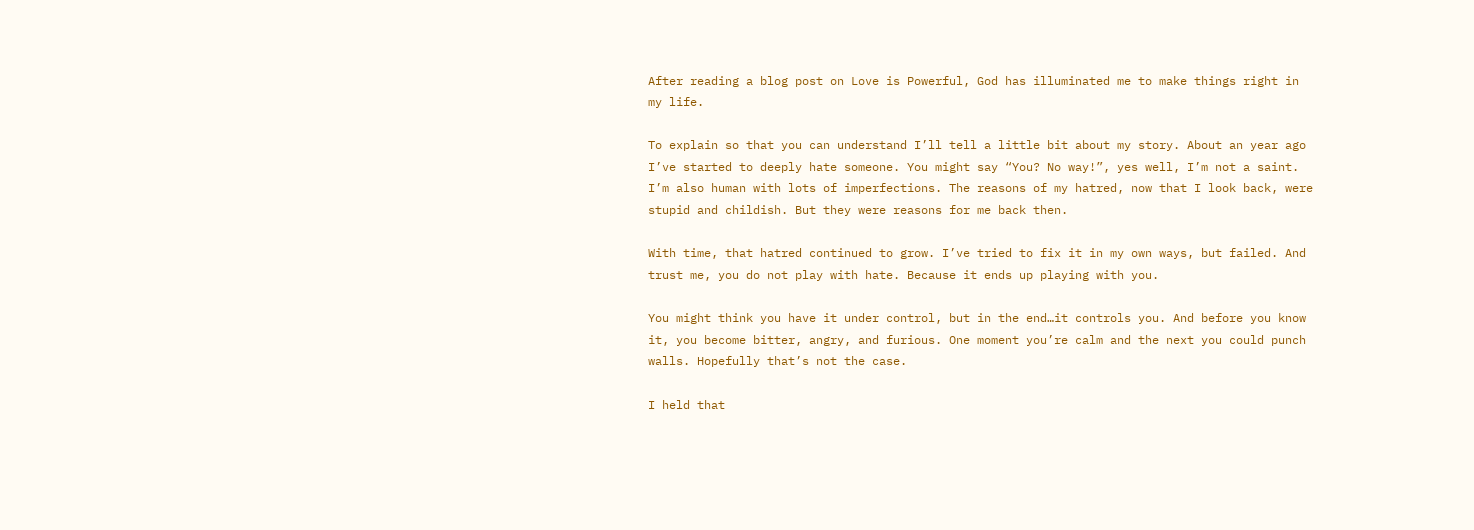After reading a blog post on Love is Powerful, God has illuminated me to make things right in my life.

To explain so that you can understand I’ll tell a little bit about my story. About an year ago I’ve started to deeply hate someone. You might say “You? No way!”, yes well, I’m not a saint. I’m also human with lots of imperfections. The reasons of my hatred, now that I look back, were stupid and childish. But they were reasons for me back then.

With time, that hatred continued to grow. I’ve tried to fix it in my own ways, but failed. And trust me, you do not play with hate. Because it ends up playing with you.

You might think you have it under control, but in the end…it controls you. And before you know it, you become bitter, angry, and furious. One moment you’re calm and the next you could punch walls. Hopefully that’s not the case.

I held that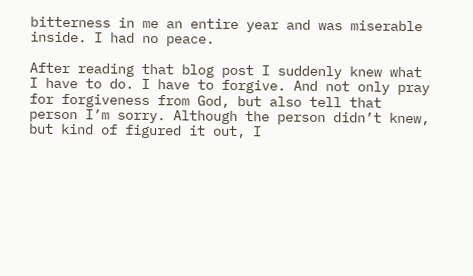bitterness in me an entire year and was miserable inside. I had no peace.

After reading that blog post I suddenly knew what I have to do. I have to forgive. And not only pray for forgiveness from God, but also tell that person I’m sorry. Although the person didn’t knew, but kind of figured it out, I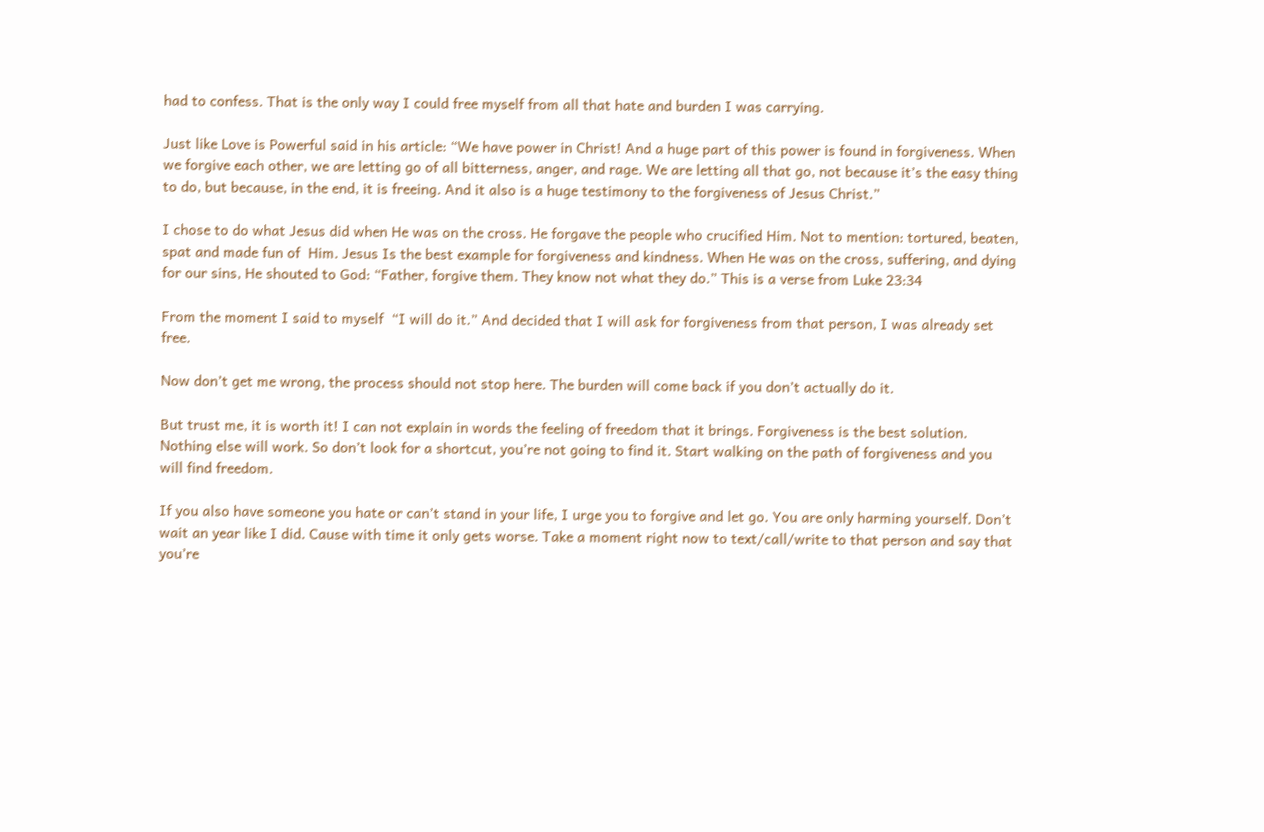had to confess. That is the only way I could free myself from all that hate and burden I was carrying.

Just like Love is Powerful said in his article: “We have power in Christ! And a huge part of this power is found in forgiveness. When we forgive each other, we are letting go of all bitterness, anger, and rage. We are letting all that go, not because it’s the easy thing to do, but because, in the end, it is freeing. And it also is a huge testimony to the forgiveness of Jesus Christ.”

I chose to do what Jesus did when He was on the cross. He forgave the people who crucified Him. Not to mention: tortured, beaten, spat and made fun of  Him. Jesus Is the best example for forgiveness and kindness. When He was on the cross, suffering, and dying for our sins, He shouted to God: “Father, forgive them. They know not what they do.” This is a verse from Luke 23:34

From the moment I said to myself  “I will do it.” And decided that I will ask for forgiveness from that person, I was already set free.

Now don’t get me wrong, the process should not stop here. The burden will come back if you don’t actually do it.

But trust me, it is worth it! I can not explain in words the feeling of freedom that it brings. Forgiveness is the best solution. Nothing else will work. So don’t look for a shortcut, you’re not going to find it. Start walking on the path of forgiveness and you will find freedom.

If you also have someone you hate or can’t stand in your life, I urge you to forgive and let go. You are only harming yourself. Don’t wait an year like I did. Cause with time it only gets worse. Take a moment right now to text/call/write to that person and say that you’re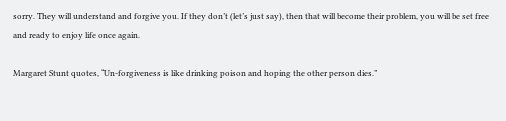sorry. They will understand and forgive you. If they don’t (let’s just say), then that will become their problem, you will be set free and ready to enjoy life once again.

Margaret Stunt quotes, “Un-forgiveness is like drinking poison and hoping the other person dies.”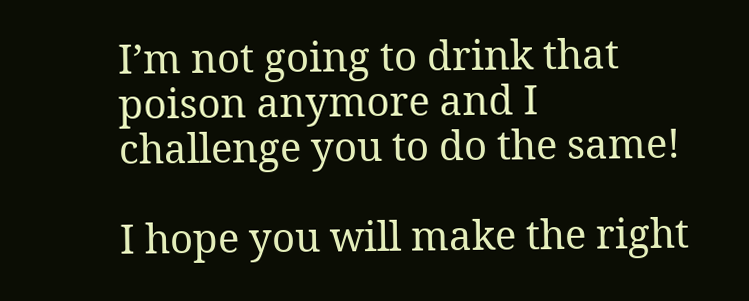I’m not going to drink that poison anymore and I challenge you to do the same!

I hope you will make the right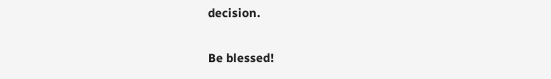decision.

Be blessed!